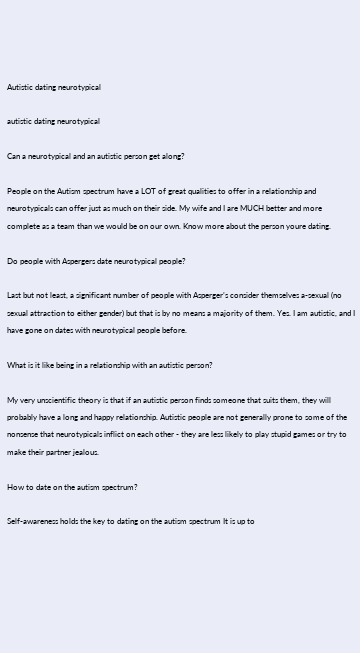Autistic dating neurotypical

autistic dating neurotypical

Can a neurotypical and an autistic person get along?

People on the Autism spectrum have a LOT of great qualities to offer in a relationship and neurotypicals can offer just as much on their side. My wife and I are MUCH better and more complete as a team than we would be on our own. Know more about the person youre dating.

Do people with Aspergers date neurotypical people?

Last but not least, a significant number of people with Asperger’s consider themselves a-sexual (no sexual attraction to either gender) but that is by no means a majority of them. Yes. I am autistic, and I have gone on dates with neurotypical people before.

What is it like being in a relationship with an autistic person?

My very unscientific theory is that if an autistic person finds someone that suits them, they will probably have a long and happy relationship. Autistic people are not generally prone to some of the nonsense that neurotypicals inflict on each other - they are less likely to play stupid games or try to make their partner jealous.

How to date on the autism spectrum?

Self-awareness holds the key to dating on the autism spectrum It is up to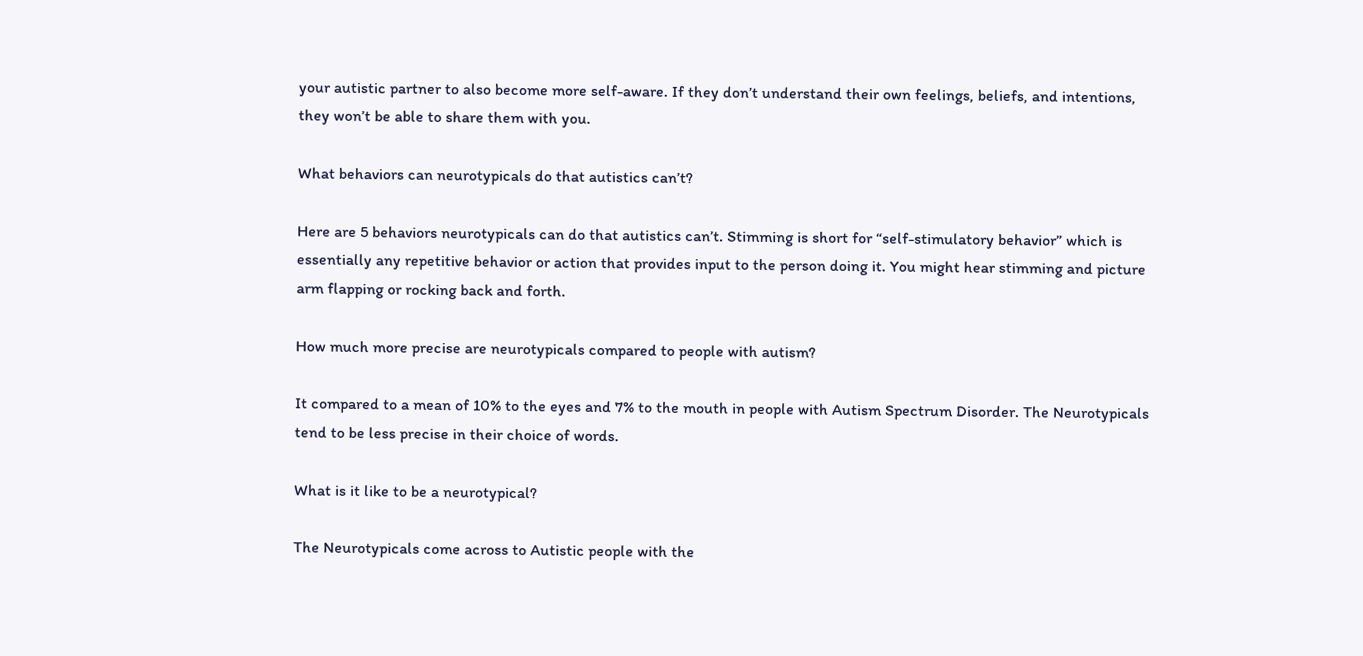your autistic partner to also become more self-aware. If they don’t understand their own feelings, beliefs, and intentions, they won’t be able to share them with you.

What behaviors can neurotypicals do that autistics can’t?

Here are 5 behaviors neurotypicals can do that autistics can’t. Stimming is short for “self-stimulatory behavior” which is essentially any repetitive behavior or action that provides input to the person doing it. You might hear stimming and picture arm flapping or rocking back and forth.

How much more precise are neurotypicals compared to people with autism?

It compared to a mean of 10% to the eyes and 7% to the mouth in people with Autism Spectrum Disorder. The Neurotypicals tend to be less precise in their choice of words.

What is it like to be a neurotypical?

The Neurotypicals come across to Autistic people with the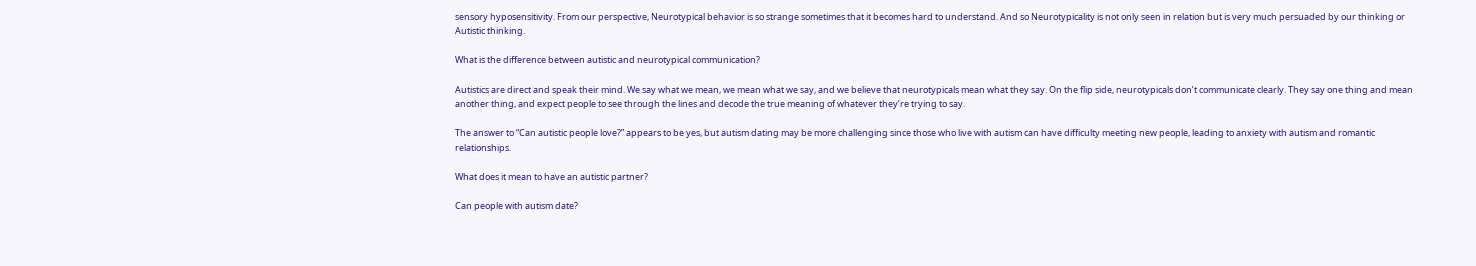sensory hyposensitivity. From our perspective, Neurotypical behavior is so strange sometimes that it becomes hard to understand. And so Neurotypicality is not only seen in relation but is very much persuaded by our thinking or Autistic thinking.

What is the difference between autistic and neurotypical communication?

Autistics are direct and speak their mind. We say what we mean, we mean what we say, and we believe that neurotypicals mean what they say. On the flip side, neurotypicals don’t communicate clearly. They say one thing and mean another thing, and expect people to see through the lines and decode the true meaning of whatever they’re trying to say.

The answer to “Can autistic people love?” appears to be yes, but autism dating may be more challenging since those who live with autism can have difficulty meeting new people, leading to anxiety with autism and romantic relationships.

What does it mean to have an autistic partner?

Can people with autism date?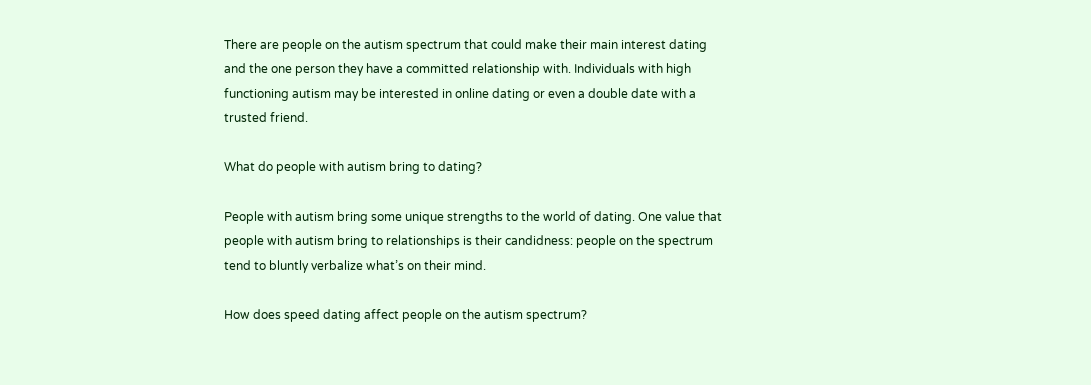There are people on the autism spectrum that could make their main interest dating and the one person they have a committed relationship with. Individuals with high functioning autism may be interested in online dating or even a double date with a trusted friend.

What do people with autism bring to dating?

People with autism bring some unique strengths to the world of dating. One value that people with autism bring to relationships is their candidness: people on the spectrum tend to bluntly verbalize what’s on their mind.

How does speed dating affect people on the autism spectrum?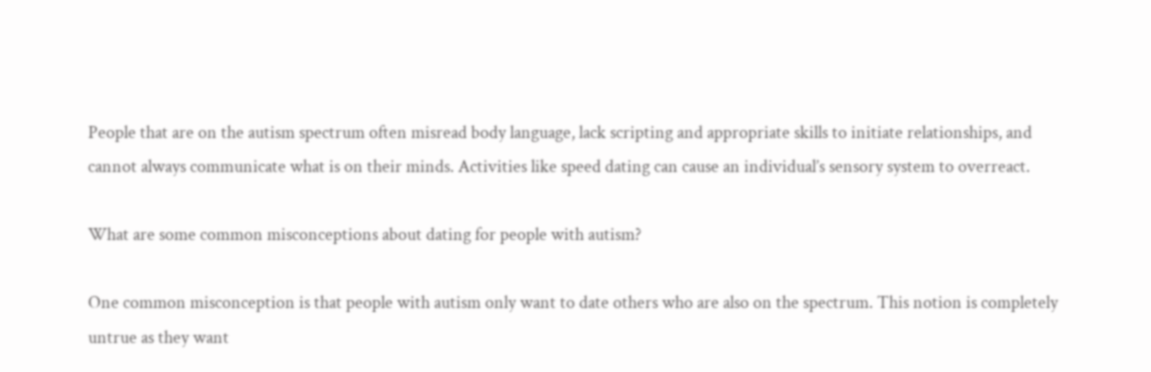People that are on the autism spectrum often misread body language, lack scripting and appropriate skills to initiate relationships, and cannot always communicate what is on their minds. Activities like speed dating can cause an individual’s sensory system to overreact.

What are some common misconceptions about dating for people with autism?

One common misconception is that people with autism only want to date others who are also on the spectrum. This notion is completely untrue as they want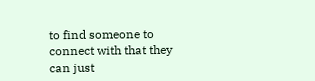to find someone to connect with that they can just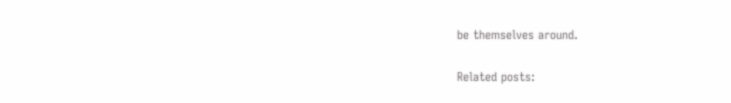be themselves around.

Related posts: